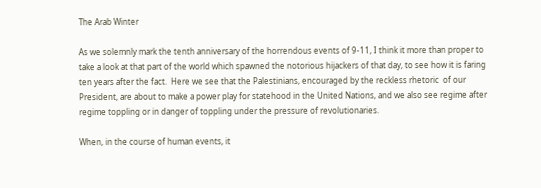The Arab Winter

As we solemnly mark the tenth anniversary of the horrendous events of 9-11, I think it more than proper to take a look at that part of the world which spawned the notorious hijackers of that day, to see how it is faring ten years after the fact.  Here we see that the Palestinians, encouraged by the reckless rhetoric  of our President, are about to make a power play for statehood in the United Nations, and we also see regime after regime toppling or in danger of toppling under the pressure of revolutionaries.

When, in the course of human events, it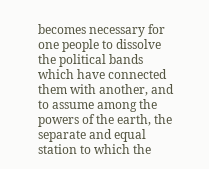becomes necessary for one people to dissolve the political bands which have connected them with another, and to assume among the powers of the earth, the separate and equal station to which the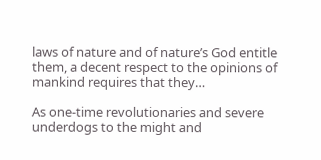laws of nature and of nature’s God entitle them, a decent respect to the opinions of mankind requires that they…

As one-time revolutionaries and severe underdogs to the might and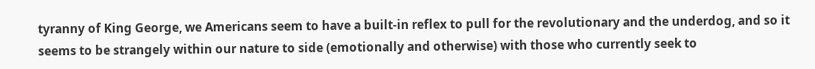tyranny of King George, we Americans seem to have a built-in reflex to pull for the revolutionary and the underdog, and so it seems to be strangely within our nature to side (emotionally and otherwise) with those who currently seek to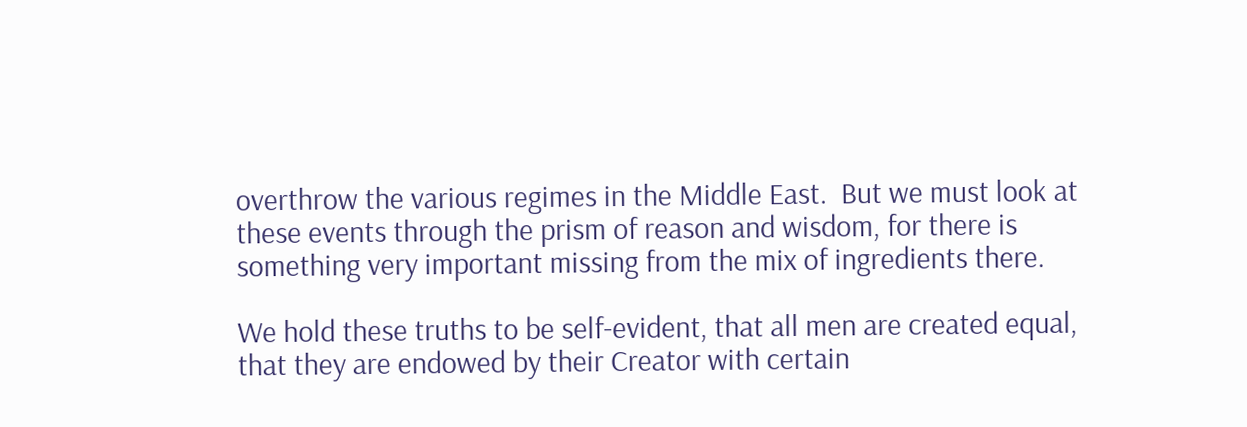overthrow the various regimes in the Middle East.  But we must look at these events through the prism of reason and wisdom, for there is something very important missing from the mix of ingredients there.

We hold these truths to be self-evident, that all men are created equal, that they are endowed by their Creator with certain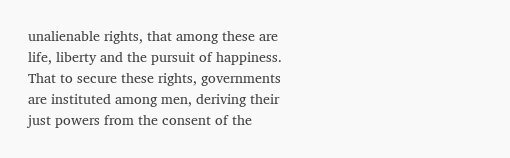unalienable rights, that among these are life, liberty and the pursuit of happiness. That to secure these rights, governments are instituted among men, deriving their just powers from the consent of the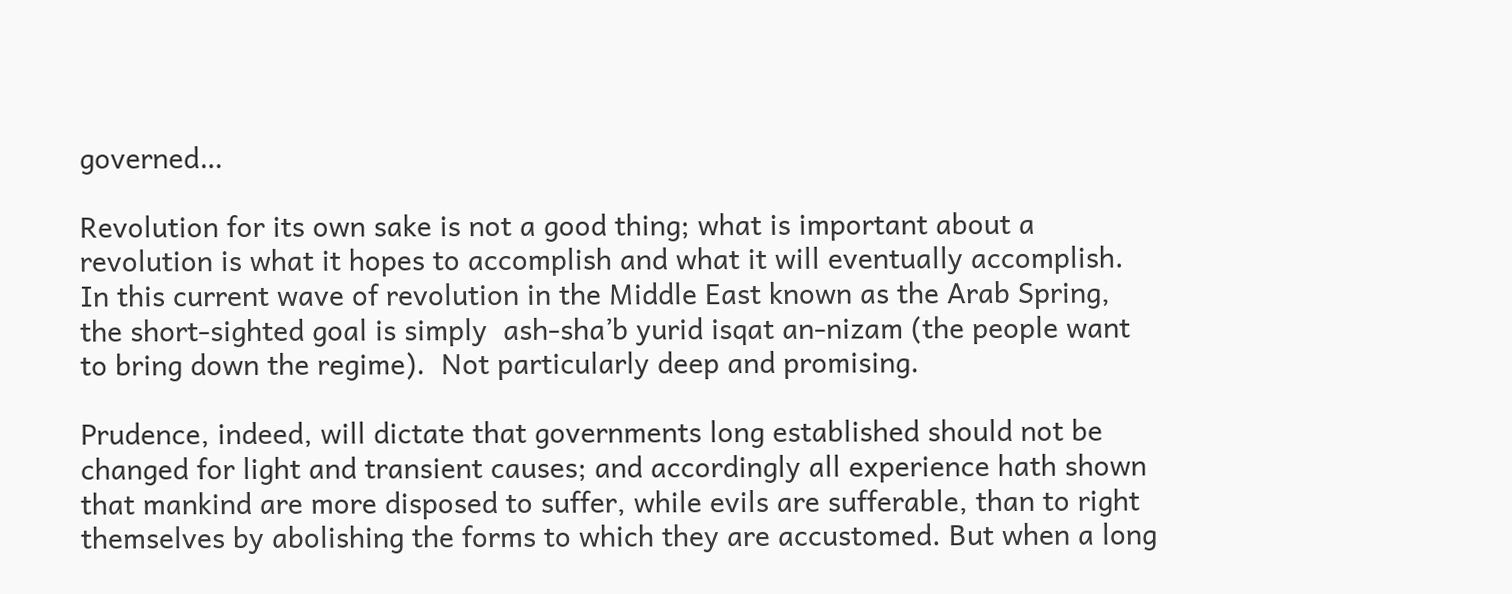governed…

Revolution for its own sake is not a good thing; what is important about a revolution is what it hopes to accomplish and what it will eventually accomplish.  In this current wave of revolution in the Middle East known as the Arab Spring, the short-sighted goal is simply  ash-sha’b yurid isqat an-nizam (the people want to bring down the regime).  Not particularly deep and promising.

Prudence, indeed, will dictate that governments long established should not be changed for light and transient causes; and accordingly all experience hath shown that mankind are more disposed to suffer, while evils are sufferable, than to right themselves by abolishing the forms to which they are accustomed. But when a long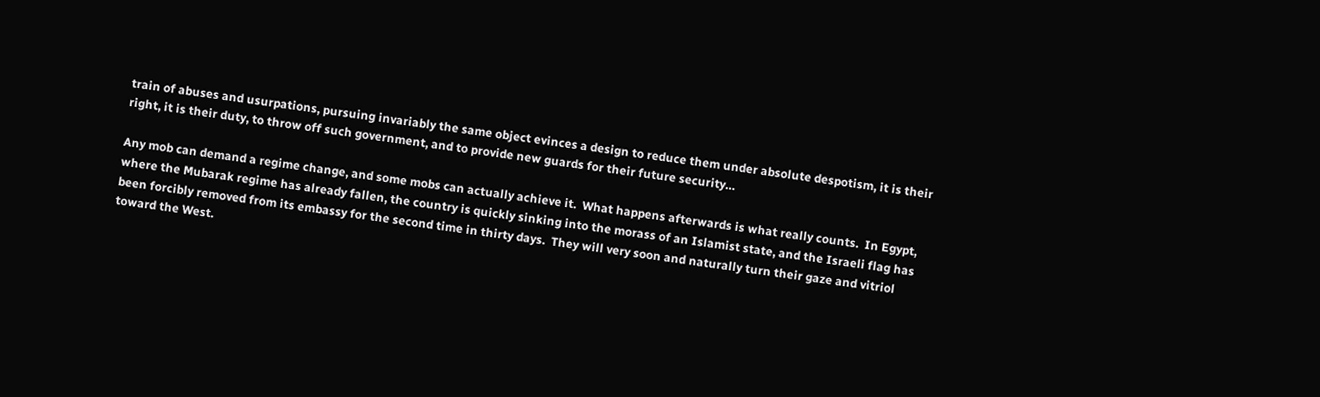train of abuses and usurpations, pursuing invariably the same object evinces a design to reduce them under absolute despotism, it is their right, it is their duty, to throw off such government, and to provide new guards for their future security…

Any mob can demand a regime change, and some mobs can actually achieve it.  What happens afterwards is what really counts.  In Egypt, where the Mubarak regime has already fallen, the country is quickly sinking into the morass of an Islamist state, and the Israeli flag has been forcibly removed from its embassy for the second time in thirty days.  They will very soon and naturally turn their gaze and vitriol toward the West.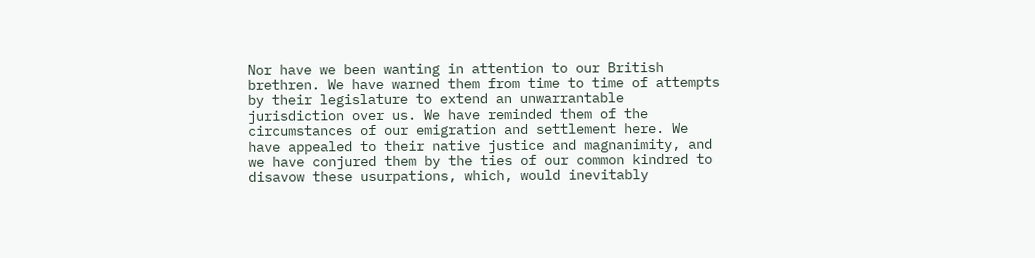Nor have we been wanting in attention to our British brethren. We have warned them from time to time of attempts by their legislature to extend an unwarrantable jurisdiction over us. We have reminded them of the circumstances of our emigration and settlement here. We have appealed to their native justice and magnanimity, and we have conjured them by the ties of our common kindred to disavow these usurpations, which, would inevitably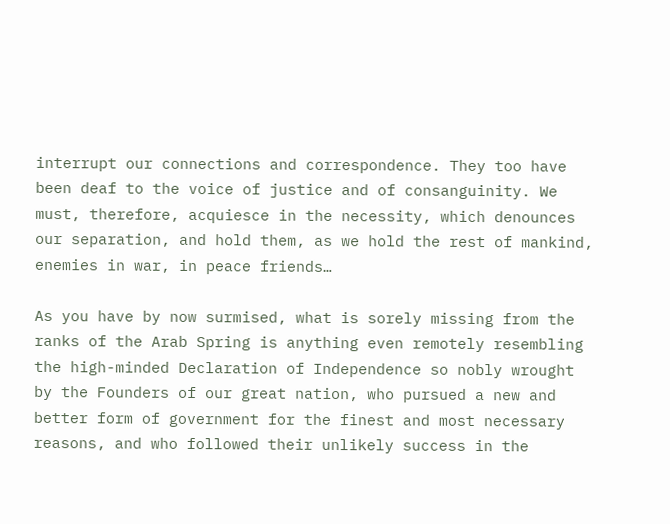interrupt our connections and correspondence. They too have been deaf to the voice of justice and of consanguinity. We must, therefore, acquiesce in the necessity, which denounces our separation, and hold them, as we hold the rest of mankind, enemies in war, in peace friends…

As you have by now surmised, what is sorely missing from the ranks of the Arab Spring is anything even remotely resembling the high-minded Declaration of Independence so nobly wrought by the Founders of our great nation, who pursued a new and better form of government for the finest and most necessary reasons, and who followed their unlikely success in the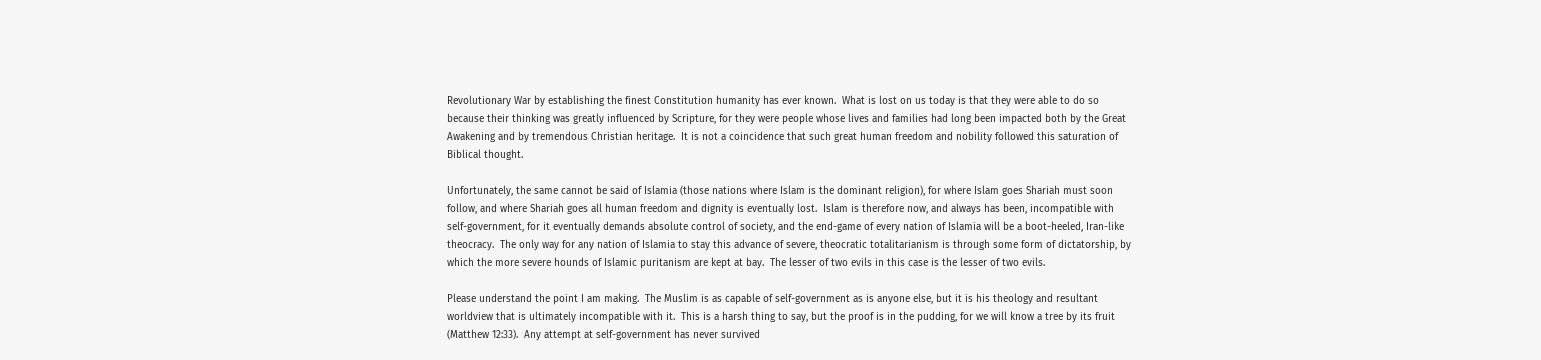Revolutionary War by establishing the finest Constitution humanity has ever known.  What is lost on us today is that they were able to do so because their thinking was greatly influenced by Scripture, for they were people whose lives and families had long been impacted both by the Great Awakening and by tremendous Christian heritage.  It is not a coincidence that such great human freedom and nobility followed this saturation of Biblical thought.

Unfortunately, the same cannot be said of Islamia (those nations where Islam is the dominant religion), for where Islam goes Shariah must soon follow, and where Shariah goes all human freedom and dignity is eventually lost.  Islam is therefore now, and always has been, incompatible with self-government, for it eventually demands absolute control of society, and the end-game of every nation of Islamia will be a boot-heeled, Iran-like theocracy.  The only way for any nation of Islamia to stay this advance of severe, theocratic totalitarianism is through some form of dictatorship, by which the more severe hounds of Islamic puritanism are kept at bay.  The lesser of two evils in this case is the lesser of two evils.

Please understand the point I am making.  The Muslim is as capable of self-government as is anyone else, but it is his theology and resultant worldview that is ultimately incompatible with it.  This is a harsh thing to say, but the proof is in the pudding, for we will know a tree by its fruit (Matthew 12:33).  Any attempt at self-government has never survived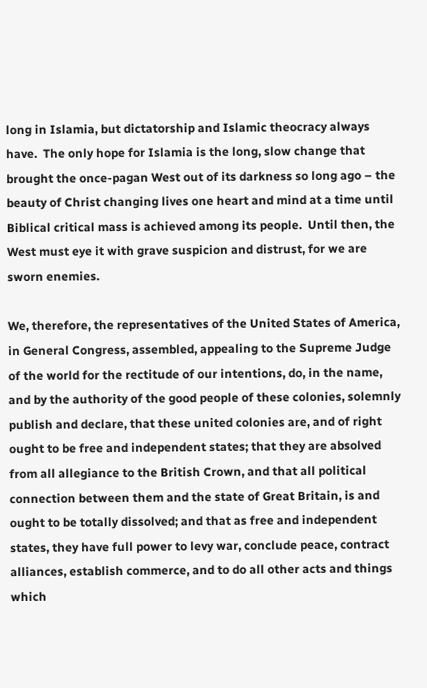long in Islamia, but dictatorship and Islamic theocracy always have.  The only hope for Islamia is the long, slow change that brought the once-pagan West out of its darkness so long ago – the beauty of Christ changing lives one heart and mind at a time until Biblical critical mass is achieved among its people.  Until then, the West must eye it with grave suspicion and distrust, for we are sworn enemies.

We, therefore, the representatives of the United States of America, in General Congress, assembled, appealing to the Supreme Judge of the world for the rectitude of our intentions, do, in the name, and by the authority of the good people of these colonies, solemnly publish and declare, that these united colonies are, and of right ought to be free and independent states; that they are absolved from all allegiance to the British Crown, and that all political connection between them and the state of Great Britain, is and ought to be totally dissolved; and that as free and independent states, they have full power to levy war, conclude peace, contract alliances, establish commerce, and to do all other acts and things which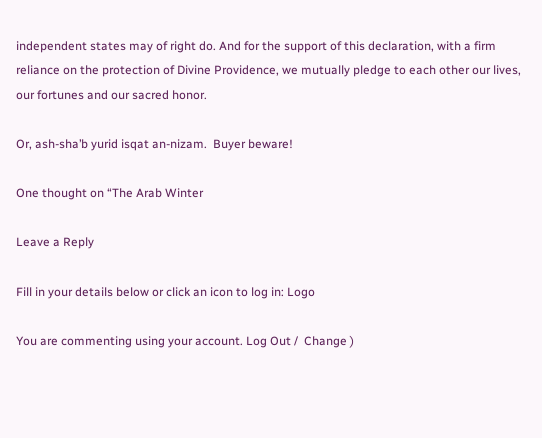independent states may of right do. And for the support of this declaration, with a firm reliance on the protection of Divine Providence, we mutually pledge to each other our lives, our fortunes and our sacred honor.

Or, ash-sha’b yurid isqat an-nizam.  Buyer beware!

One thought on “The Arab Winter

Leave a Reply

Fill in your details below or click an icon to log in: Logo

You are commenting using your account. Log Out /  Change )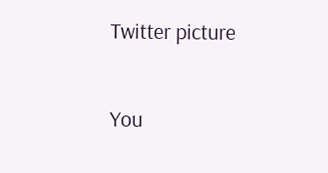Twitter picture

You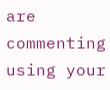are commenting using your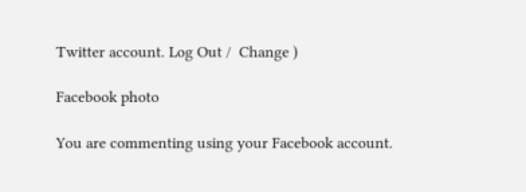Twitter account. Log Out /  Change )

Facebook photo

You are commenting using your Facebook account.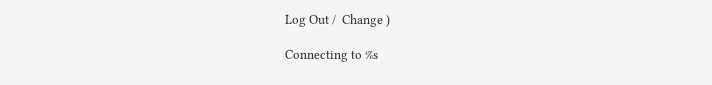Log Out /  Change )

Connecting to %s